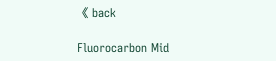《 back

Fluorocarbon Mid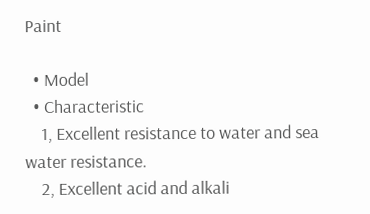Paint

  • Model
  • Characteristic
    1, Excellent resistance to water and sea water resistance.
    2, Excellent acid and alkali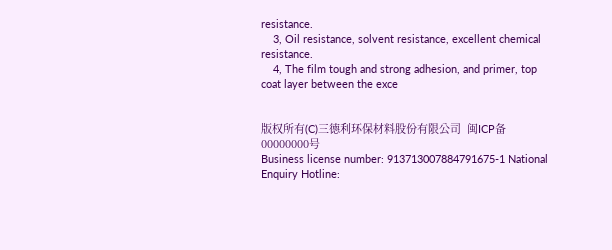resistance.
    3, Oil resistance, solvent resistance, excellent chemical resistance.
    4, The film tough and strong adhesion, and primer, top coat layer between the exce


版权所有(C)三德利环保材料股份有限公司  闽ICP备00000000号
Business license number: 913713007884791675-1 National Enquiry Hotline: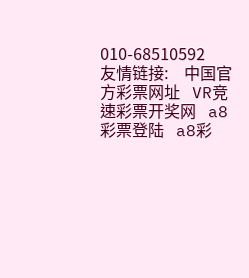010-68510592
友情链接:    中国官方彩票网址   VR竞速彩票开奖网   a8彩票登陆   a8彩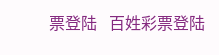票登陆   百姓彩票登陆